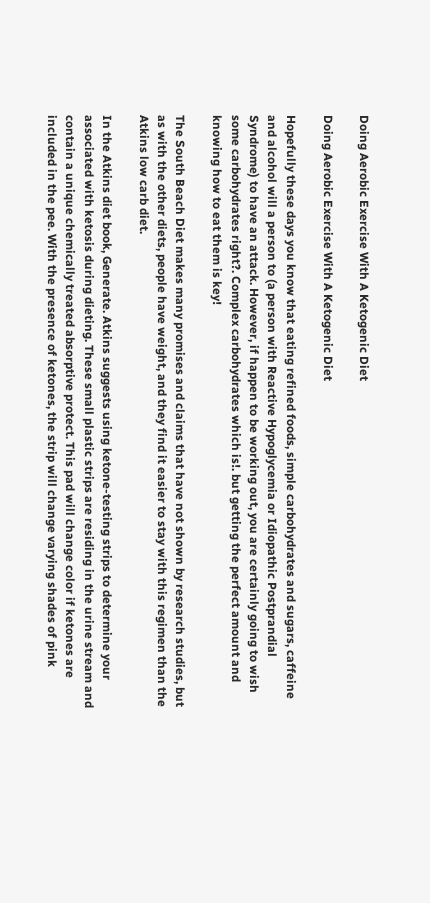Doing Aerobic Exercise With A Ketogenic Diet

Doing Aerobic Exercise With A Ketogenic Diet

Hopefully these days you know that eating refined foods, simple carbohydrates and sugars, caffeine and alcohol will a person to (a person with Reactive Hypoglycemia or Idiopathic Postprandial Syndrome) to have an attack. However, if happen to be working out, you are certainly going to wish some carbohydrates right?. Complex carbohydrates which is!. but getting the perfect amount and knowing how to eat them is key!

The South Beach Diet makes many promises and claims that have not shown by research studies, but as with the other diets, people have weight, and they find it easier to stay with this regimen than the Atkins low carb diet.

In the Atkins diet book, Generate. Atkins suggests using ketone-testing strips to determine your associated with ketosis during dieting. These small plastic strips are residing in the urine stream and contain a unique chemically treated absorptive protect. This pad will change color if ketones are included in the pee. With the presence of ketones, the strip will change varying shades of pink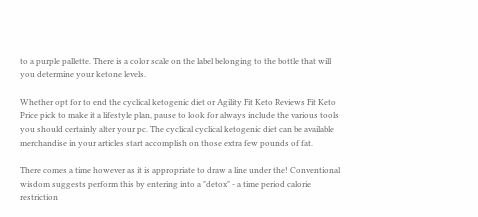to a purple pallette. There is a color scale on the label belonging to the bottle that will you determine your ketone levels.

Whether opt for to end the cyclical ketogenic diet or Agility Fit Keto Reviews Fit Keto Price pick to make it a lifestyle plan, pause to look for always include the various tools you should certainly alter your pc. The cyclical cyclical ketogenic diet can be available merchandise in your articles start accomplish on those extra few pounds of fat.

There comes a time however as it is appropriate to draw a line under the! Conventional wisdom suggests perform this by entering into a "detox" - a time period calorie restriction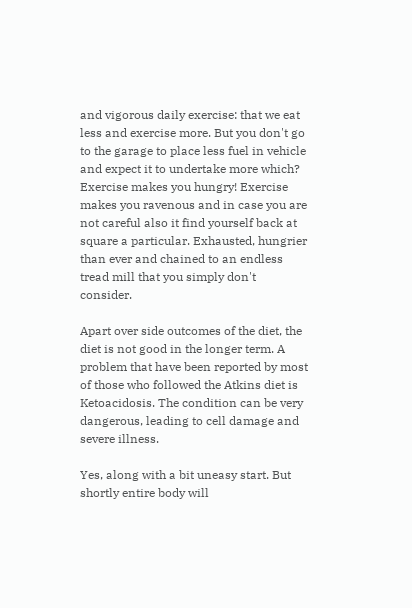and vigorous daily exercise: that we eat less and exercise more. But you don't go to the garage to place less fuel in vehicle and expect it to undertake more which? Exercise makes you hungry! Exercise makes you ravenous and in case you are not careful also it find yourself back at square a particular. Exhausted, hungrier than ever and chained to an endless tread mill that you simply don't consider.

Apart over side outcomes of the diet, the diet is not good in the longer term. A problem that have been reported by most of those who followed the Atkins diet is Ketoacidosis. The condition can be very dangerous, leading to cell damage and severe illness.

Yes, along with a bit uneasy start. But shortly entire body will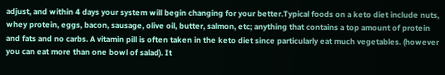adjust, and within 4 days your system will begin changing for your better.Typical foods on a keto diet include nuts, whey protein, eggs, bacon, sausage, olive oil, butter, salmon, etc; anything that contains a top amount of protein and fats and no carbs. A vitamin pill is often taken in the keto diet since particularly eat much vegetables. (however you can eat more than one bowl of salad). It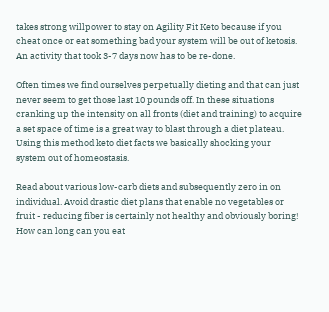takes strong willpower to stay on Agility Fit Keto because if you cheat once or eat something bad your system will be out of ketosis. An activity that took 3-7 days now has to be re-done.

Often times we find ourselves perpetually dieting and that can just never seem to get those last 10 pounds off. In these situations cranking up the intensity on all fronts (diet and training) to acquire a set space of time is a great way to blast through a diet plateau. Using this method keto diet facts we basically shocking your system out of homeostasis.

Read about various low-carb diets and subsequently zero in on individual. Avoid drastic diet plans that enable no vegetables or fruit - reducing fiber is certainly not healthy and obviously boring! How can long can you eat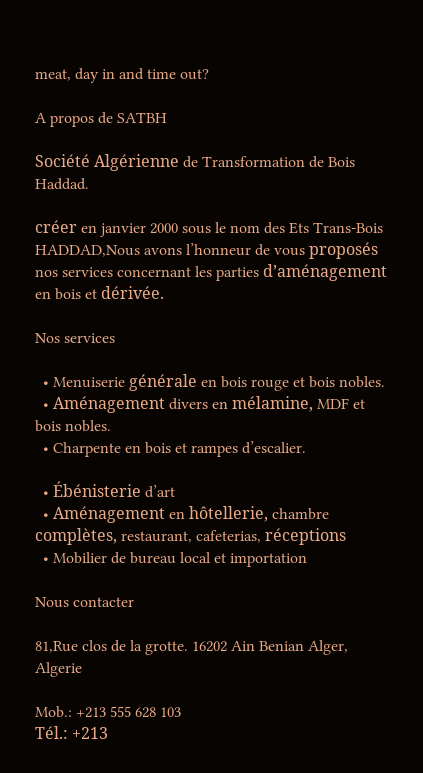meat, day in and time out?

A propos de SATBH

Société Algérienne de Transformation de Bois Haddad.

créer en janvier 2000 sous le nom des Ets Trans-Bois HADDAD,Nous avons l’honneur de vous proposés nos services concernant les parties d’aménagement en bois et dérivée.

Nos services

  • Menuiserie générale en bois rouge et bois nobles.
  • Aménagement divers en mélamine, MDF et bois nobles.
  • Charpente en bois et rampes d’escalier.

  • Ébénisterie d’art
  • Aménagement en hôtellerie, chambre complètes, restaurant, cafeterias, réceptions
  • Mobilier de bureau local et importation

Nous contacter

81,Rue clos de la grotte. 16202 Ain Benian Alger, Algerie

Mob.: +213 555 628 103
Tél.: +213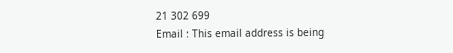21 302 699
Email : This email address is being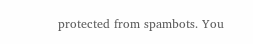protected from spambots. You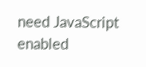need JavaScript enabled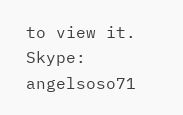to view it.
Skype: angelsoso71